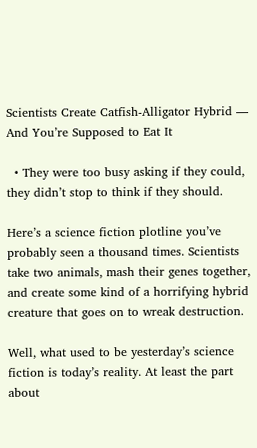Scientists Create Catfish-Alligator Hybrid — And You’re Supposed to Eat It

  • They were too busy asking if they could, they didn’t stop to think if they should.

Here’s a science fiction plotline you’ve probably seen a thousand times. Scientists take two animals, mash their genes together, and create some kind of a horrifying hybrid creature that goes on to wreak destruction.

Well, what used to be yesterday’s science fiction is today’s reality. At least the part about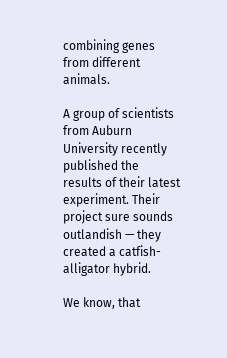combining genes from different animals.

A group of scientists from Auburn University recently published the results of their latest experiment. Their project sure sounds outlandish — they created a catfish-alligator hybrid.

We know, that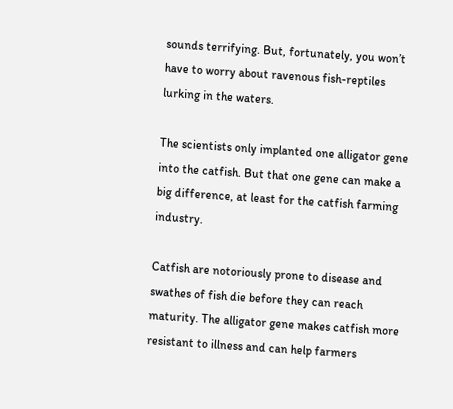sounds terrifying. But, fortunately, you won’t have to worry about ravenous fish-reptiles lurking in the waters.

The scientists only implanted one alligator gene into the catfish. But that one gene can make a big difference, at least for the catfish farming industry.

Catfish are notoriously prone to disease and swathes of fish die before they can reach maturity. The alligator gene makes catfish more resistant to illness and can help farmers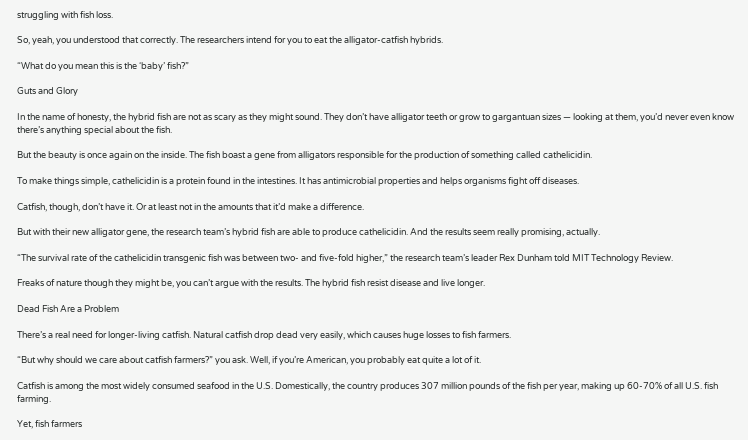struggling with fish loss.

So, yeah, you understood that correctly. The researchers intend for you to eat the alligator-catfish hybrids.

“What do you mean this is the ‘baby’ fish?”

Guts and Glory

In the name of honesty, the hybrid fish are not as scary as they might sound. They don’t have alligator teeth or grow to gargantuan sizes — looking at them, you’d never even know there’s anything special about the fish.

But the beauty is once again on the inside. The fish boast a gene from alligators responsible for the production of something called cathelicidin.

To make things simple, cathelicidin is a protein found in the intestines. It has antimicrobial properties and helps organisms fight off diseases.

Catfish, though, don’t have it. Or at least not in the amounts that it’d make a difference.

But with their new alligator gene, the research team’s hybrid fish are able to produce cathelicidin. And the results seem really promising, actually.

“The survival rate of the cathelicidin transgenic fish was between two- and five-fold higher,” the research team’s leader Rex Dunham told MIT Technology Review.

Freaks of nature though they might be, you can’t argue with the results. The hybrid fish resist disease and live longer.

Dead Fish Are a Problem

There’s a real need for longer-living catfish. Natural catfish drop dead very easily, which causes huge losses to fish farmers.

“But why should we care about catfish farmers?” you ask. Well, if you’re American, you probably eat quite a lot of it.

Catfish is among the most widely consumed seafood in the U.S. Domestically, the country produces 307 million pounds of the fish per year, making up 60-70% of all U.S. fish farming.

Yet, fish farmers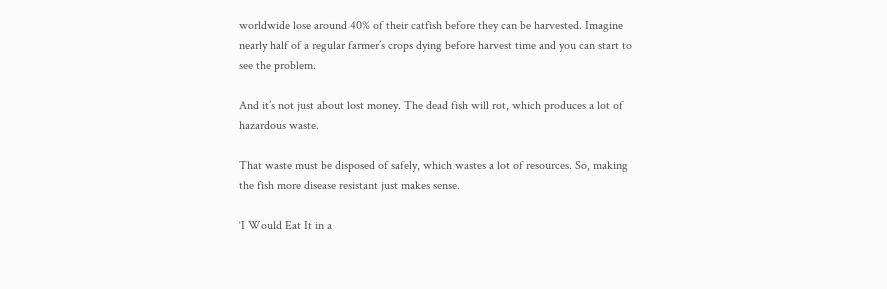worldwide lose around 40% of their catfish before they can be harvested. Imagine nearly half of a regular farmer’s crops dying before harvest time and you can start to see the problem.

And it’s not just about lost money. The dead fish will rot, which produces a lot of hazardous waste.

That waste must be disposed of safely, which wastes a lot of resources. So, making the fish more disease resistant just makes sense.

‘I Would Eat It in a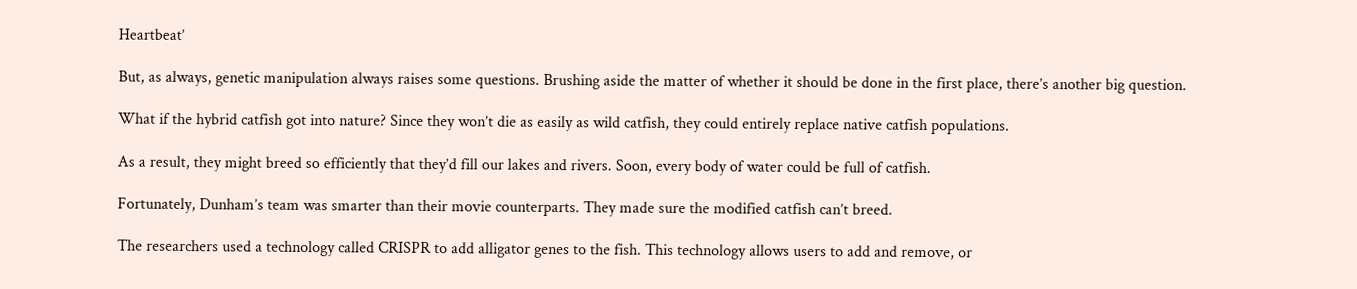Heartbeat’

But, as always, genetic manipulation always raises some questions. Brushing aside the matter of whether it should be done in the first place, there’s another big question.

What if the hybrid catfish got into nature? Since they won’t die as easily as wild catfish, they could entirely replace native catfish populations.

As a result, they might breed so efficiently that they’d fill our lakes and rivers. Soon, every body of water could be full of catfish.

Fortunately, Dunham’s team was smarter than their movie counterparts. They made sure the modified catfish can’t breed.

The researchers used a technology called CRISPR to add alligator genes to the fish. This technology allows users to add and remove, or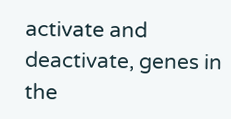activate and deactivate, genes in the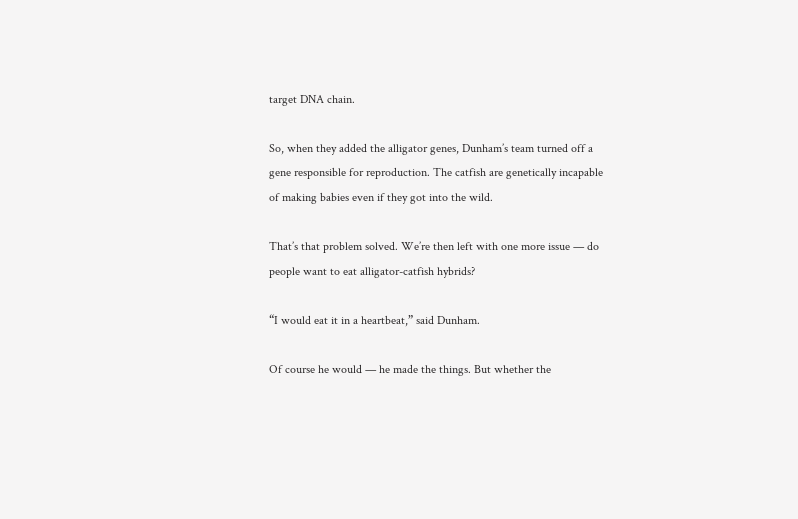target DNA chain.

So, when they added the alligator genes, Dunham’s team turned off a gene responsible for reproduction. The catfish are genetically incapable of making babies even if they got into the wild.

That’s that problem solved. We’re then left with one more issue — do people want to eat alligator-catfish hybrids?

“I would eat it in a heartbeat,” said Dunham.

Of course he would — he made the things. But whether the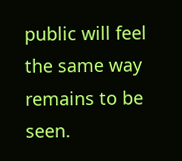public will feel the same way remains to be seen.